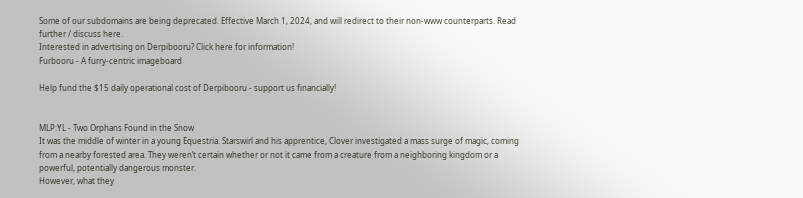Some of our subdomains are being deprecated. Effective March 1, 2024, and will redirect to their non-www counterparts. Read further / discuss here.
Interested in advertising on Derpibooru? Click here for information!
Furbooru - A furry-centric imageboard

Help fund the $15 daily operational cost of Derpibooru - support us financially!


MLP:YL - Two Orphans Found in the Snow
It was the middle of winter in a young Equestria. Starswirl and his apprentice, Clover investigated a mass surge of magic, coming from a nearby forested area. They weren’t certain whether or not it came from a creature from a neighboring kingdom or a powerful, potentially dangerous monster.
However, what they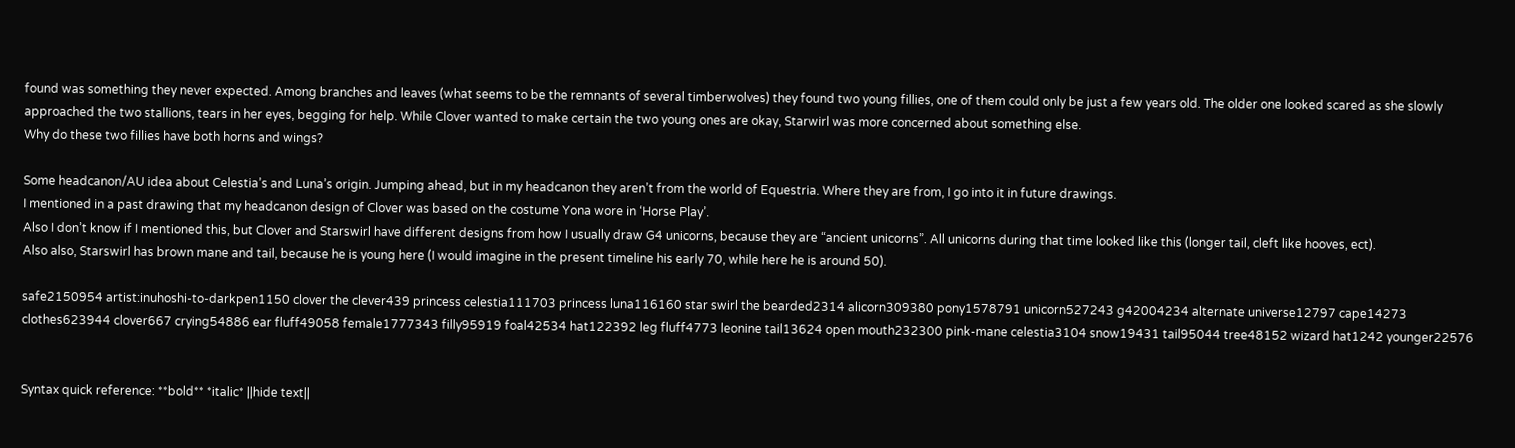found was something they never expected. Among branches and leaves (what seems to be the remnants of several timberwolves) they found two young fillies, one of them could only be just a few years old. The older one looked scared as she slowly approached the two stallions, tears in her eyes, begging for help. While Clover wanted to make certain the two young ones are okay, Starwirl was more concerned about something else.
Why do these two fillies have both horns and wings?

Some headcanon/AU idea about Celestia’s and Luna’s origin. Jumping ahead, but in my headcanon they aren’t from the world of Equestria. Where they are from, I go into it in future drawings.
I mentioned in a past drawing that my headcanon design of Clover was based on the costume Yona wore in ‘Horse Play’.
Also I don’t know if I mentioned this, but Clover and Starswirl have different designs from how I usually draw G4 unicorns, because they are “ancient unicorns”. All unicorns during that time looked like this (longer tail, cleft like hooves, ect).
Also also, Starswirl has brown mane and tail, because he is young here (I would imagine in the present timeline his early 70, while here he is around 50).

safe2150954 artist:inuhoshi-to-darkpen1150 clover the clever439 princess celestia111703 princess luna116160 star swirl the bearded2314 alicorn309380 pony1578791 unicorn527243 g42004234 alternate universe12797 cape14273 clothes623944 clover667 crying54886 ear fluff49058 female1777343 filly95919 foal42534 hat122392 leg fluff4773 leonine tail13624 open mouth232300 pink-mane celestia3104 snow19431 tail95044 tree48152 wizard hat1242 younger22576


Syntax quick reference: **bold** *italic* ||hide text||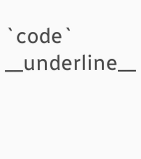`code` __underline__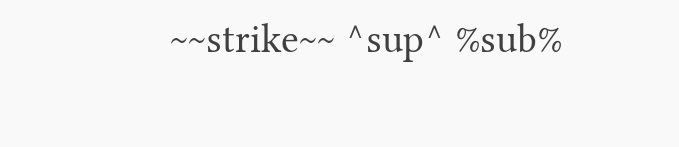~~strike~~ ^sup^ %sub%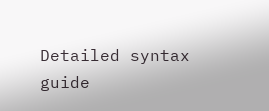Detailed syntax guide